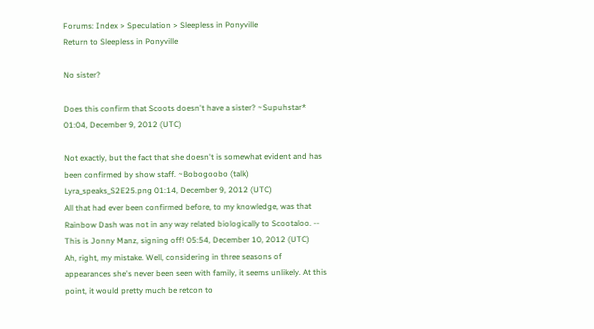Forums: Index > Speculation > Sleepless in Ponyville
Return to Sleepless in Ponyville

No sister?

Does this confirm that Scoots doesn't have a sister? ~Supuhstar* 01:04, December 9, 2012 (UTC)

Not exactly, but the fact that she doesn't is somewhat evident and has been confirmed by show staff. ~Bobogoobo (talk) Lyra_speaks_S2E25.png 01:14, December 9, 2012 (UTC)
All that had ever been confirmed before, to my knowledge, was that Rainbow Dash was not in any way related biologically to Scootaloo. -- This is Jonny Manz, signing off! 05:54, December 10, 2012 (UTC)
Ah, right, my mistake. Well, considering in three seasons of appearances she's never been seen with family, it seems unlikely. At this point, it would pretty much be retcon to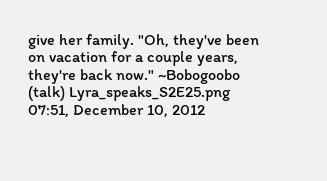give her family. "Oh, they've been on vacation for a couple years, they're back now." ~Bobogoobo (talk) Lyra_speaks_S2E25.png 07:51, December 10, 2012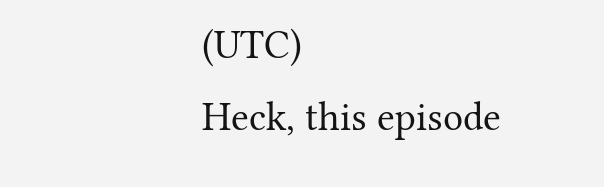(UTC)
Heck, this episode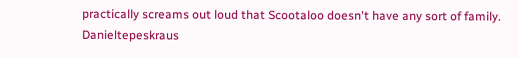practically screams out loud that Scootaloo doesn't have any sort of family. Danieltepeskraus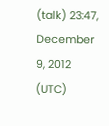(talk) 23:47, December 9, 2012 (UTC)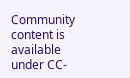Community content is available under CC-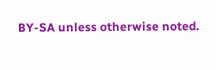BY-SA unless otherwise noted.